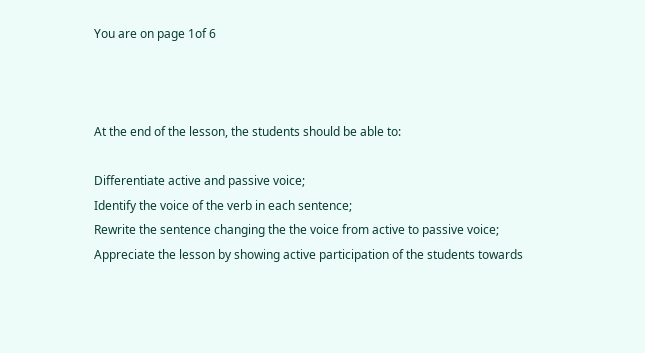You are on page 1of 6



At the end of the lesson, the students should be able to:

Differentiate active and passive voice;
Identify the voice of the verb in each sentence;
Rewrite the sentence changing the the voice from active to passive voice;
Appreciate the lesson by showing active participation of the students towards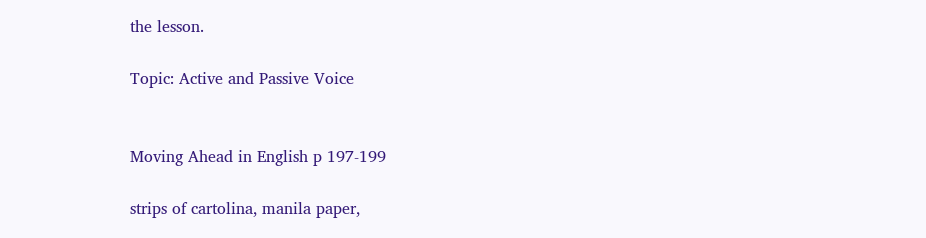the lesson.

Topic: Active and Passive Voice


Moving Ahead in English p 197-199

strips of cartolina, manila paper,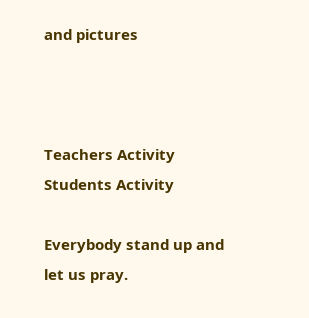and pictures



Teachers Activity Students Activity

Everybody stand up and let us pray.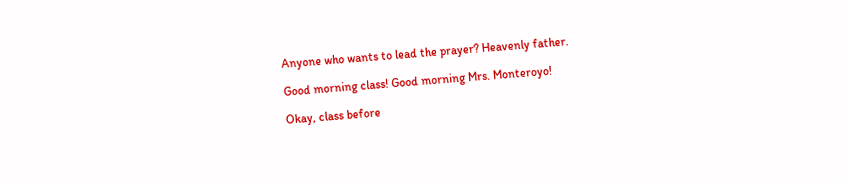Anyone who wants to lead the prayer? Heavenly father.

Good morning class! Good morning Mrs. Monteroyo!

Okay, class before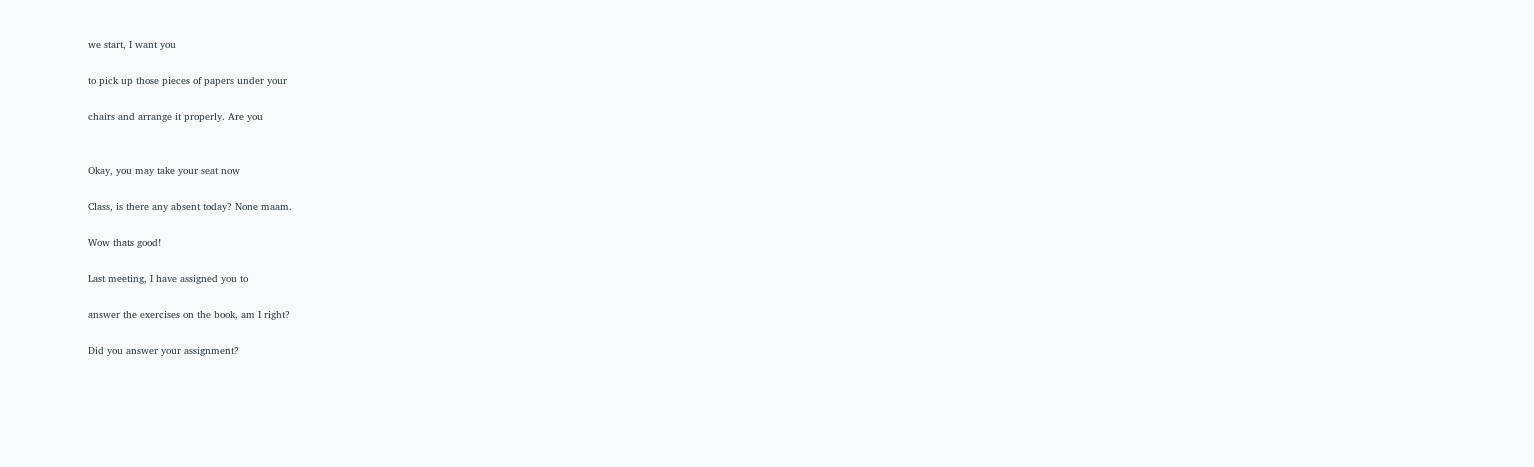we start, I want you

to pick up those pieces of papers under your

chairs and arrange it properly. Are you


Okay, you may take your seat now

Class, is there any absent today? None maam.

Wow thats good!

Last meeting, I have assigned you to

answer the exercises on the book, am I right?

Did you answer your assignment?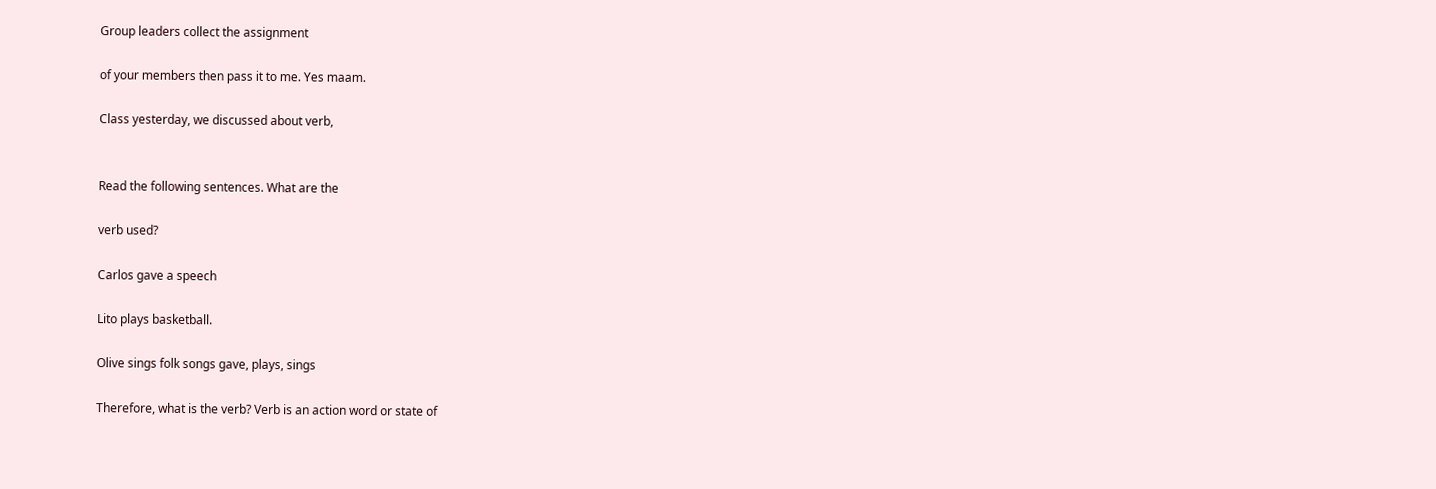Group leaders collect the assignment

of your members then pass it to me. Yes maam.

Class yesterday, we discussed about verb,


Read the following sentences. What are the

verb used?

Carlos gave a speech

Lito plays basketball.

Olive sings folk songs gave, plays, sings

Therefore, what is the verb? Verb is an action word or state of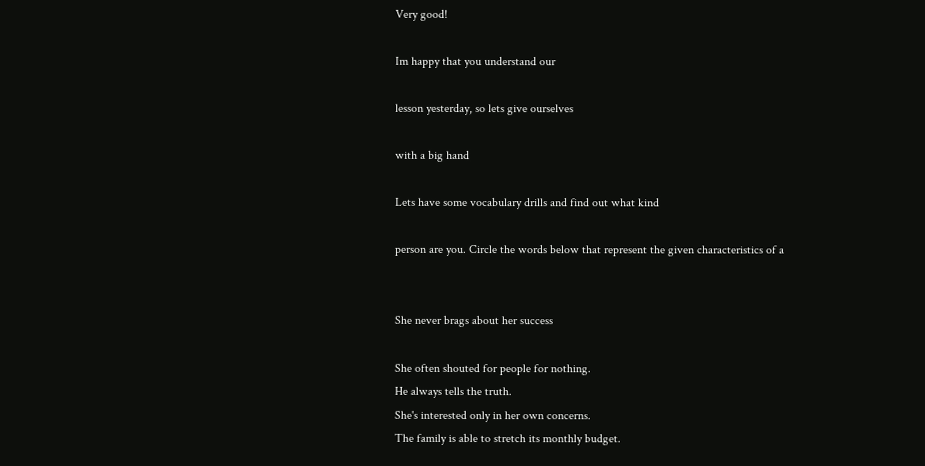Very good!

Im happy that you understand our

lesson yesterday, so lets give ourselves

with a big hand

Lets have some vocabulary drills and find out what kind

person are you. Circle the words below that represent the given characteristics of a


She never brags about her success

She often shouted for people for nothing.
He always tells the truth.
She's interested only in her own concerns.
The family is able to stretch its monthly budget.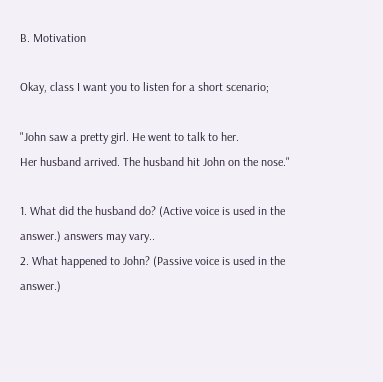B. Motivation

Okay, class I want you to listen for a short scenario;

"John saw a pretty girl. He went to talk to her.
Her husband arrived. The husband hit John on the nose."

1. What did the husband do? (Active voice is used in the answer.) answers may vary..
2. What happened to John? (Passive voice is used in the answer.)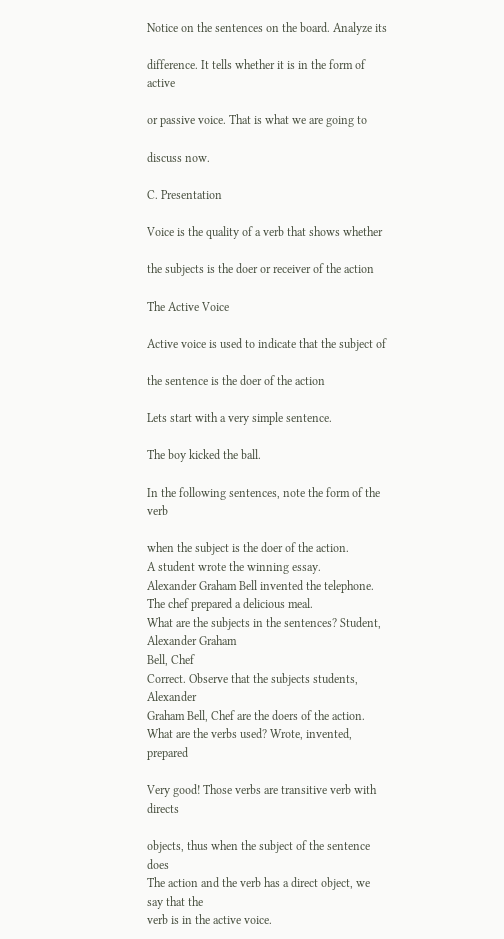Notice on the sentences on the board. Analyze its

difference. It tells whether it is in the form of active

or passive voice. That is what we are going to

discuss now.

C. Presentation

Voice is the quality of a verb that shows whether

the subjects is the doer or receiver of the action

The Active Voice

Active voice is used to indicate that the subject of

the sentence is the doer of the action

Lets start with a very simple sentence.

The boy kicked the ball.

In the following sentences, note the form of the verb

when the subject is the doer of the action.
A student wrote the winning essay.
Alexander Graham Bell invented the telephone.
The chef prepared a delicious meal.
What are the subjects in the sentences? Student, Alexander Graham
Bell, Chef
Correct. Observe that the subjects students, Alexander
Graham Bell, Chef are the doers of the action.
What are the verbs used? Wrote, invented, prepared

Very good! Those verbs are transitive verb with directs

objects, thus when the subject of the sentence does
The action and the verb has a direct object, we say that the
verb is in the active voice.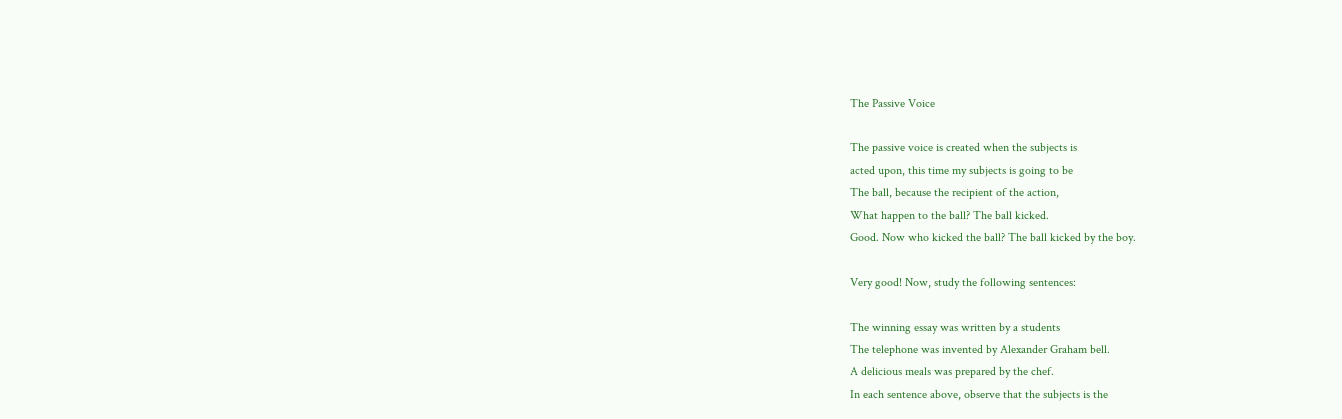The Passive Voice

The passive voice is created when the subjects is
acted upon, this time my subjects is going to be
The ball, because the recipient of the action,
What happen to the ball? The ball kicked.
Good. Now who kicked the ball? The ball kicked by the boy.

Very good! Now, study the following sentences:

The winning essay was written by a students
The telephone was invented by Alexander Graham bell.
A delicious meals was prepared by the chef.
In each sentence above, observe that the subjects is the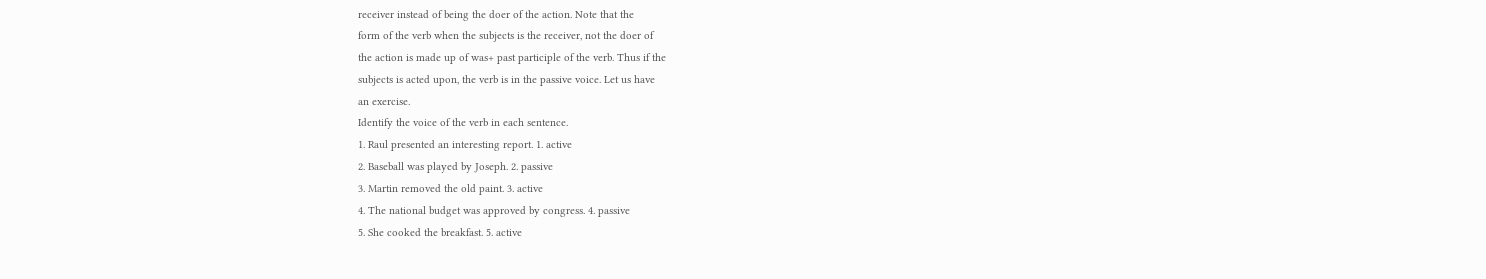receiver instead of being the doer of the action. Note that the
form of the verb when the subjects is the receiver, not the doer of
the action is made up of was+ past participle of the verb. Thus if the
subjects is acted upon, the verb is in the passive voice. Let us have
an exercise.
Identify the voice of the verb in each sentence.
1. Raul presented an interesting report. 1. active
2. Baseball was played by Joseph. 2. passive
3. Martin removed the old paint. 3. active
4. The national budget was approved by congress. 4. passive
5. She cooked the breakfast. 5. active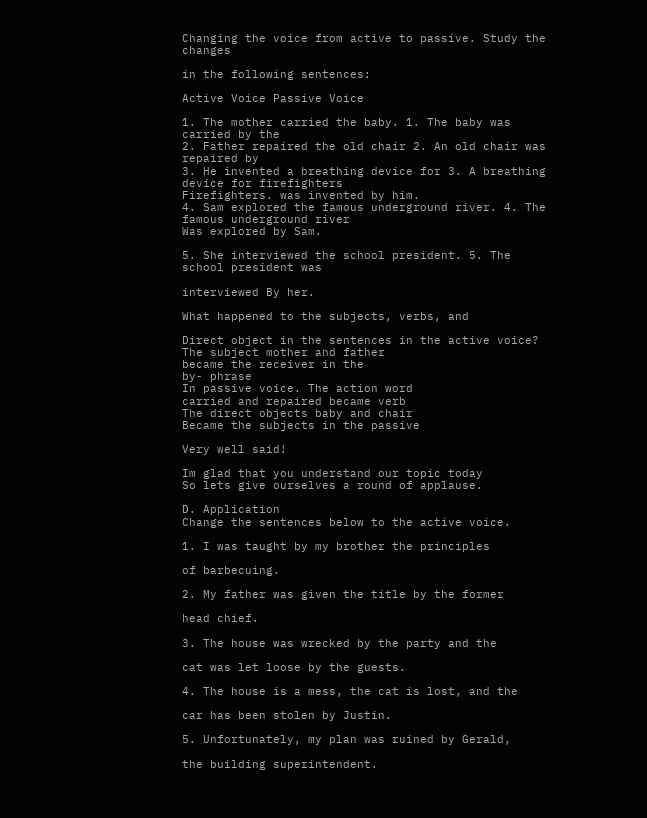Changing the voice from active to passive. Study the changes

in the following sentences:

Active Voice Passive Voice

1. The mother carried the baby. 1. The baby was carried by the
2. Father repaired the old chair 2. An old chair was repaired by
3. He invented a breathing device for 3. A breathing device for firefighters
Firefighters. was invented by him.
4. Sam explored the famous underground river. 4. The famous underground river
Was explored by Sam.

5. She interviewed the school president. 5. The school president was

interviewed By her.

What happened to the subjects, verbs, and

Direct object in the sentences in the active voice? The subject mother and father
became the receiver in the
by- phrase
In passive voice. The action word
carried and repaired became verb
The direct objects baby and chair
Became the subjects in the passive

Very well said!

Im glad that you understand our topic today
So lets give ourselves a round of applause.

D. Application
Change the sentences below to the active voice.

1. I was taught by my brother the principles

of barbecuing.

2. My father was given the title by the former

head chief.

3. The house was wrecked by the party and the

cat was let loose by the guests.

4. The house is a mess, the cat is lost, and the

car has been stolen by Justin.

5. Unfortunately, my plan was ruined by Gerald,

the building superintendent.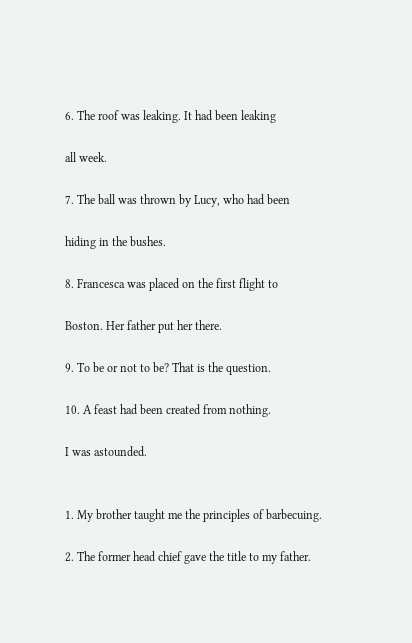6. The roof was leaking. It had been leaking

all week.

7. The ball was thrown by Lucy, who had been

hiding in the bushes.

8. Francesca was placed on the first flight to

Boston. Her father put her there.

9. To be or not to be? That is the question.

10. A feast had been created from nothing.

I was astounded.


1. My brother taught me the principles of barbecuing.

2. The former head chief gave the title to my father.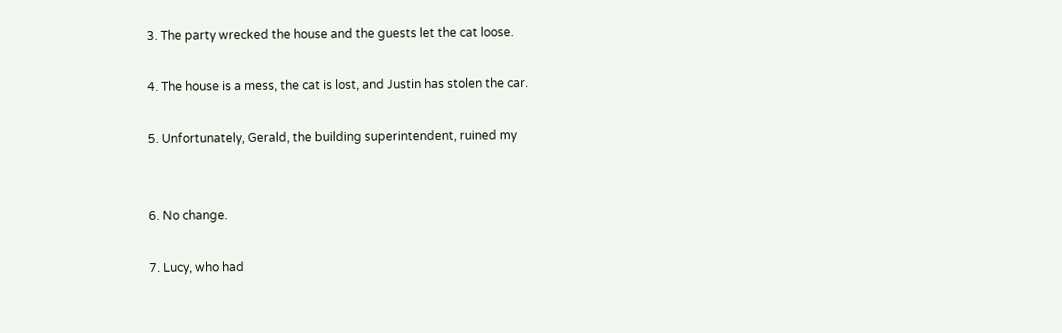3. The party wrecked the house and the guests let the cat loose.

4. The house is a mess, the cat is lost, and Justin has stolen the car.

5. Unfortunately, Gerald, the building superintendent, ruined my


6. No change.

7. Lucy, who had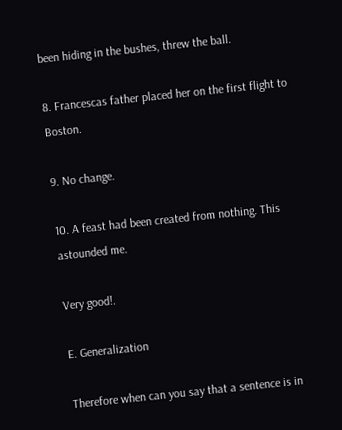been hiding in the bushes, threw the ball.

8. Francescas father placed her on the first flight to Boston.

9. No change.

10. A feast had been created from nothing. This astounded me.

Very good!.

E. Generalization

Therefore when can you say that a sentence is in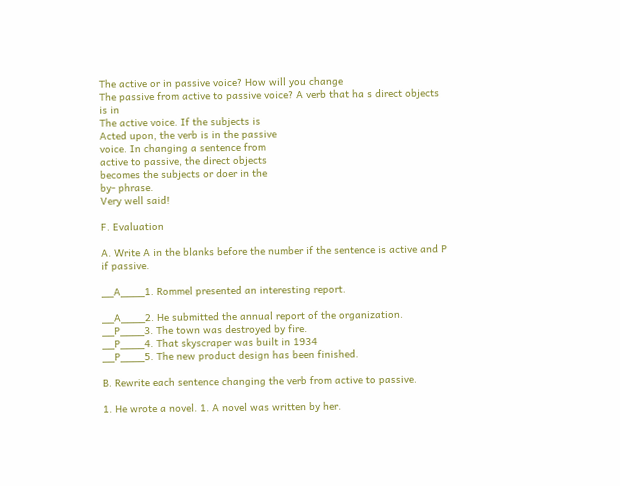The active or in passive voice? How will you change
The passive from active to passive voice? A verb that ha s direct objects is in
The active voice. If the subjects is
Acted upon, the verb is in the passive
voice. In changing a sentence from
active to passive, the direct objects
becomes the subjects or doer in the
by- phrase.
Very well said!

F. Evaluation

A. Write A in the blanks before the number if the sentence is active and P if passive.

__A____1. Rommel presented an interesting report.

__A____2. He submitted the annual report of the organization.
__P____3. The town was destroyed by fire.
__P____4. That skyscraper was built in 1934
__P____5. The new product design has been finished.

B. Rewrite each sentence changing the verb from active to passive.

1. He wrote a novel. 1. A novel was written by her.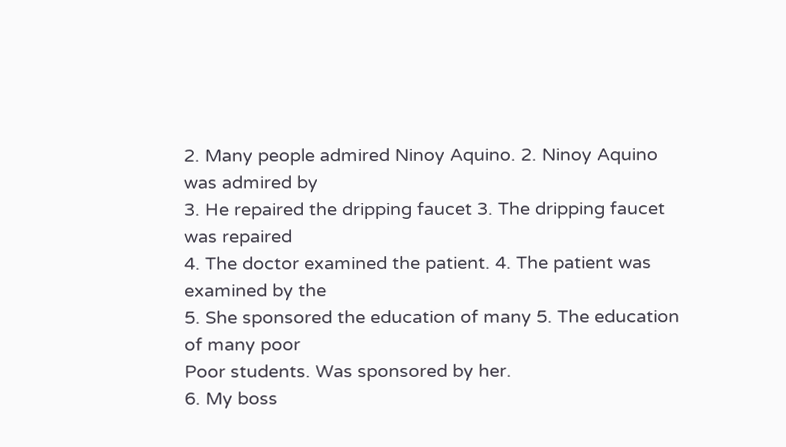2. Many people admired Ninoy Aquino. 2. Ninoy Aquino was admired by
3. He repaired the dripping faucet 3. The dripping faucet was repaired
4. The doctor examined the patient. 4. The patient was examined by the
5. She sponsored the education of many 5. The education of many poor
Poor students. Was sponsored by her.
6. My boss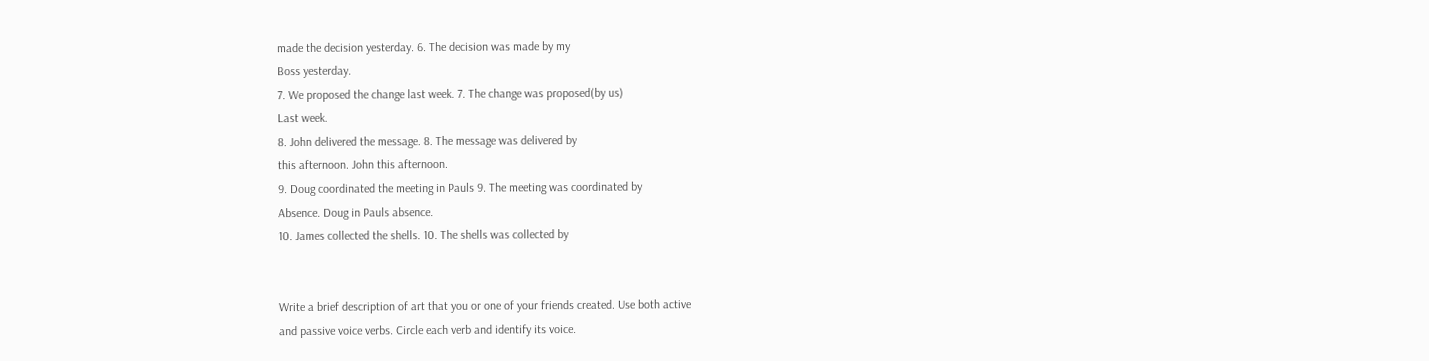made the decision yesterday. 6. The decision was made by my
Boss yesterday.
7. We proposed the change last week. 7. The change was proposed(by us)
Last week.
8. John delivered the message. 8. The message was delivered by
this afternoon. John this afternoon.
9. Doug coordinated the meeting in Pauls 9. The meeting was coordinated by
Absence. Doug in Pauls absence.
10. James collected the shells. 10. The shells was collected by


Write a brief description of art that you or one of your friends created. Use both active
and passive voice verbs. Circle each verb and identify its voice.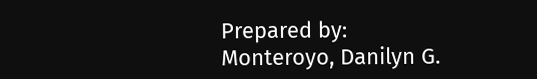Prepared by:
Monteroyo, Danilyn G.